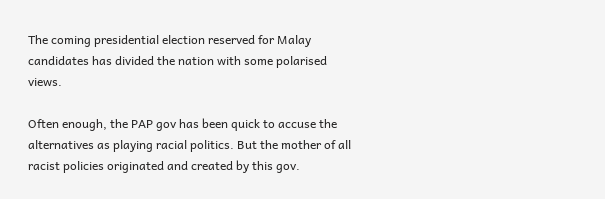The coming presidential election reserved for Malay candidates has divided the nation with some polarised views.

Often enough, the PAP gov has been quick to accuse the alternatives as playing racial politics. But the mother of all racist policies originated and created by this gov.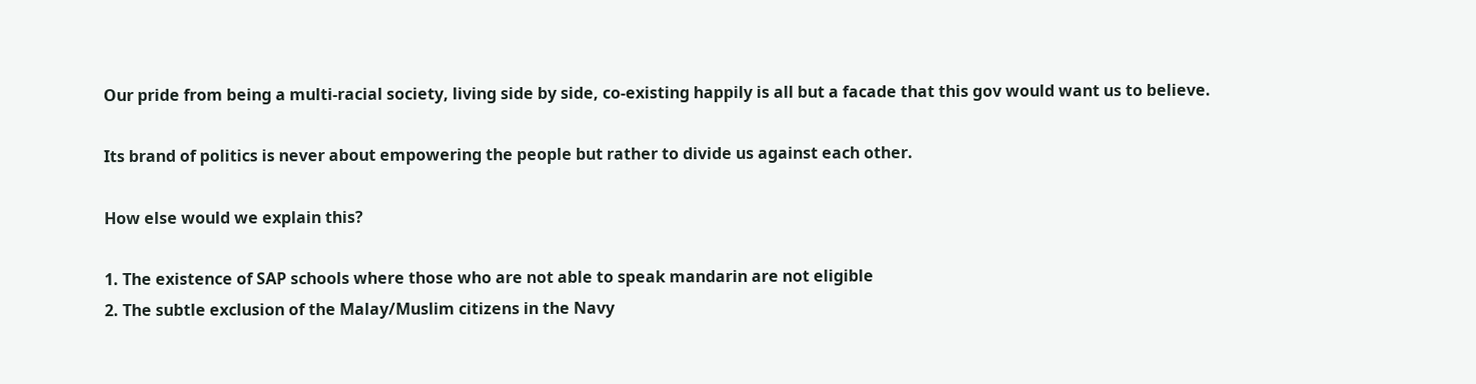Our pride from being a multi-racial society, living side by side, co-existing happily is all but a facade that this gov would want us to believe.

Its brand of politics is never about empowering the people but rather to divide us against each other.

How else would we explain this?

1. The existence of SAP schools where those who are not able to speak mandarin are not eligible
2. The subtle exclusion of the Malay/Muslim citizens in the Navy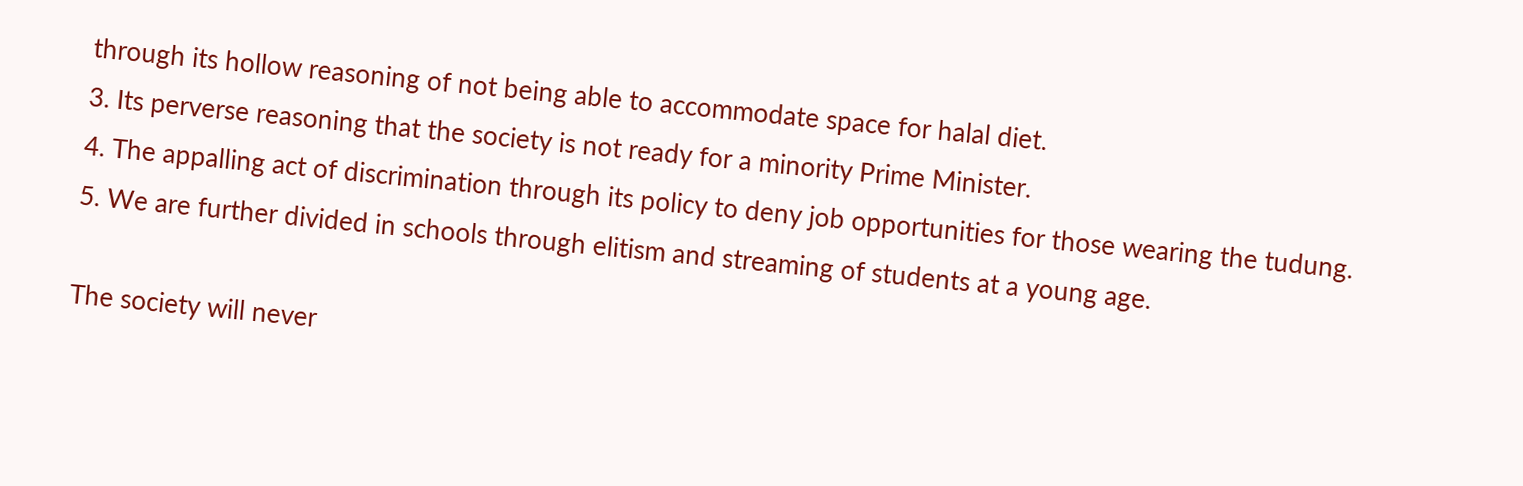through its hollow reasoning of not being able to accommodate space for halal diet.
3. Its perverse reasoning that the society is not ready for a minority Prime Minister.
4. The appalling act of discrimination through its policy to deny job opportunities for those wearing the tudung.
5. We are further divided in schools through elitism and streaming of students at a young age.

The society will never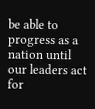be able to progress as a nation until our leaders act for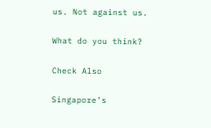us. Not against us.

What do you think?

Check Also

Singapore’s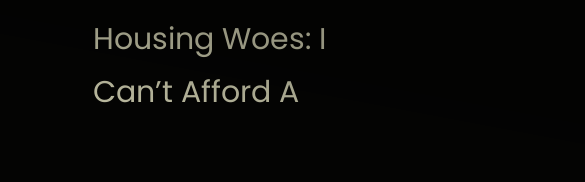Housing Woes: I Can’t Afford A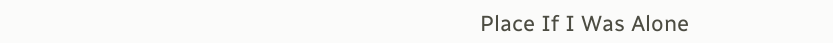Place If I Was Alone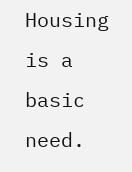Housing is a basic need.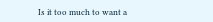Is it too much to want a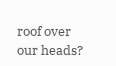roof over our heads?